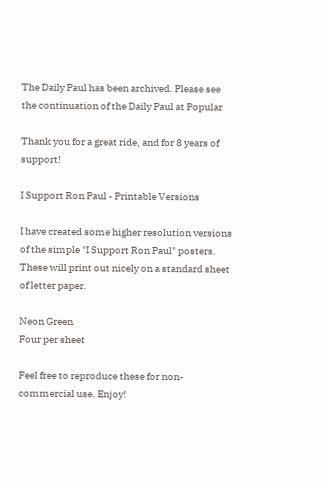The Daily Paul has been archived. Please see the continuation of the Daily Paul at Popular

Thank you for a great ride, and for 8 years of support!

I Support Ron Paul - Printable Versions

I have created some higher resolution versions of the simple "I Support Ron Paul" posters. These will print out nicely on a standard sheet of letter paper.

Neon Green
Four per sheet

Feel free to reproduce these for non-commercial use. Enjoy!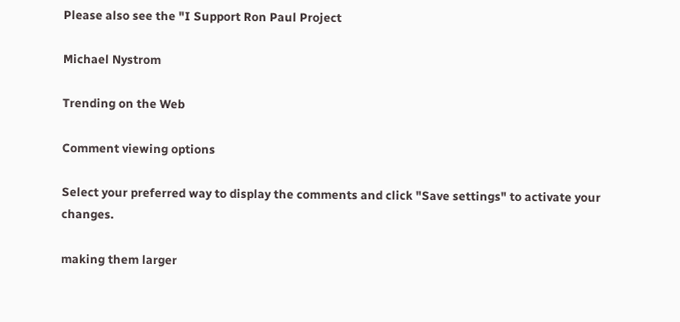Please also see the "I Support Ron Paul Project

Michael Nystrom

Trending on the Web

Comment viewing options

Select your preferred way to display the comments and click "Save settings" to activate your changes.

making them larger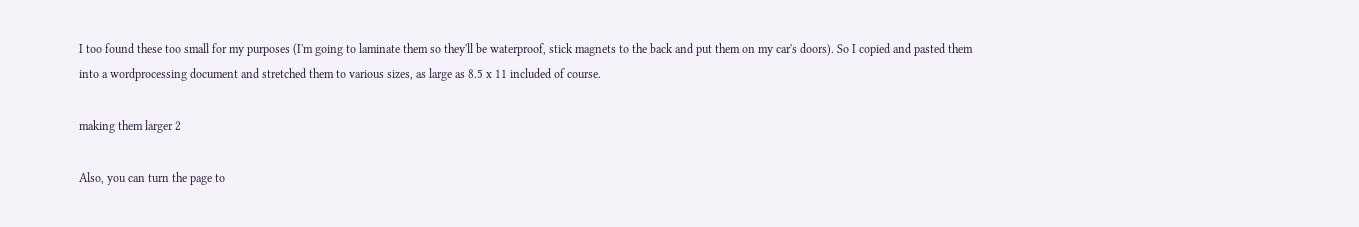I too found these too small for my purposes (I'm going to laminate them so they'll be waterproof, stick magnets to the back and put them on my car's doors). So I copied and pasted them into a wordprocessing document and stretched them to various sizes, as large as 8.5 x 11 included of course.

making them larger 2

Also, you can turn the page to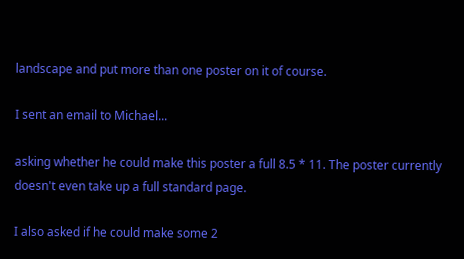landscape and put more than one poster on it of course.

I sent an email to Michael...

asking whether he could make this poster a full 8.5 * 11. The poster currently doesn't even take up a full standard page.

I also asked if he could make some 2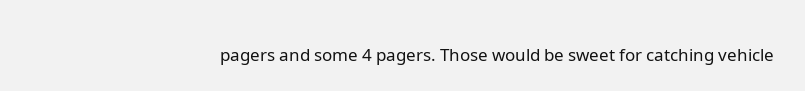pagers and some 4 pagers. Those would be sweet for catching vehicle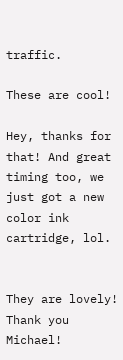traffic.

These are cool!

Hey, thanks for that! And great timing too, we just got a new color ink cartridge, lol.


They are lovely! Thank you Michael!